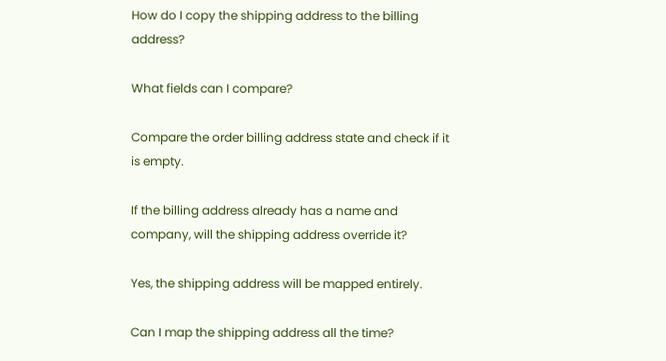How do I copy the shipping address to the billing address?

What fields can I compare?

Compare the order billing address state and check if it is empty.

If the billing address already has a name and company, will the shipping address override it?

Yes, the shipping address will be mapped entirely.

Can I map the shipping address all the time?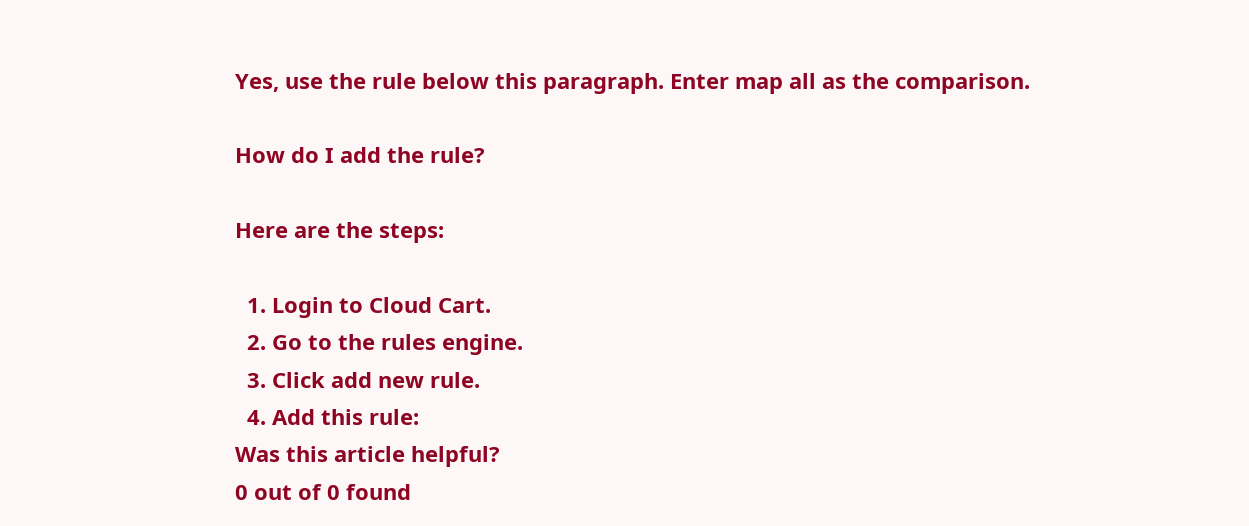Yes, use the rule below this paragraph. Enter map all as the comparison.

How do I add the rule?

Here are the steps:

  1. Login to Cloud Cart.
  2. Go to the rules engine.
  3. Click add new rule.
  4. Add this rule:
Was this article helpful?
0 out of 0 found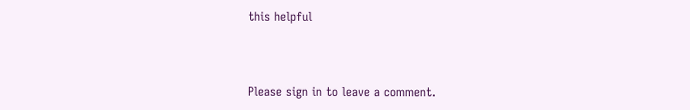this helpful



Please sign in to leave a comment.